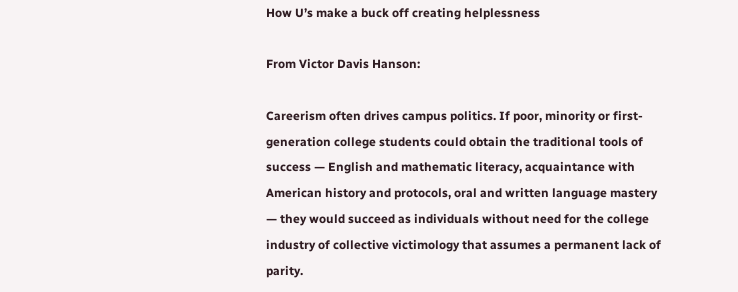How U’s make a buck off creating helplessness

From Victor Davis Hanson:

Careerism often drives campus politics. If poor, minority or first-generation college students could obtain the traditional tools of success — English and mathematic literacy, acquaintance with American history and protocols, oral and written language mastery — they would succeed as individuals without need for the college industry of collective victimology that assumes a permanent lack of parity.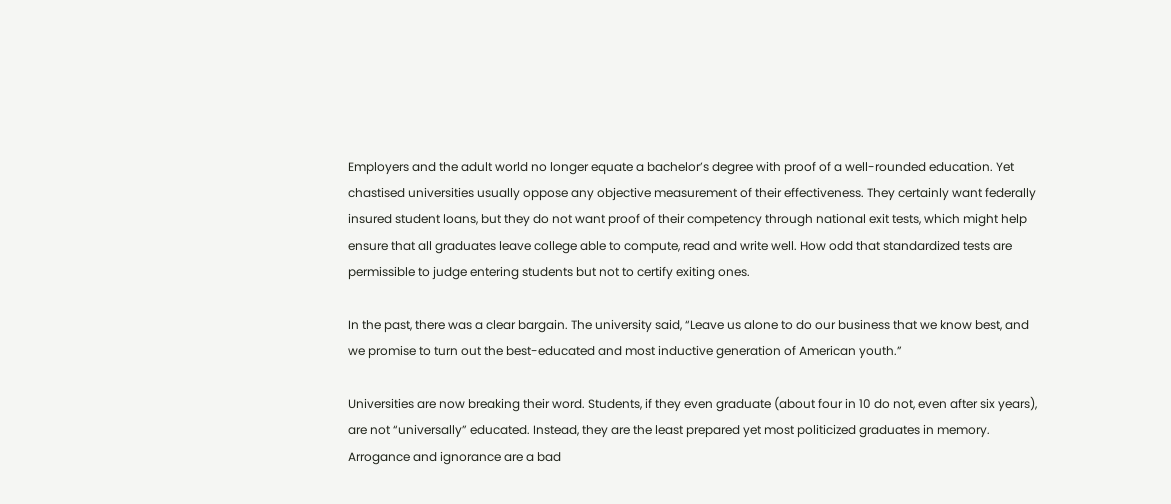Employers and the adult world no longer equate a bachelor’s degree with proof of a well-rounded education. Yet chastised universities usually oppose any objective measurement of their effectiveness. They certainly want federally insured student loans, but they do not want proof of their competency through national exit tests, which might help ensure that all graduates leave college able to compute, read and write well. How odd that standardized tests are permissible to judge entering students but not to certify exiting ones.

In the past, there was a clear bargain. The university said, “Leave us alone to do our business that we know best, and we promise to turn out the best-educated and most inductive generation of American youth.”

Universities are now breaking their word. Students, if they even graduate (about four in 10 do not, even after six years), are not “universally” educated. Instead, they are the least prepared yet most politicized graduates in memory. Arrogance and ignorance are a bad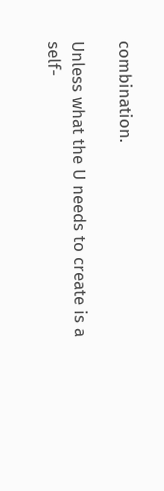combination.

Unless what the U needs to create is a self-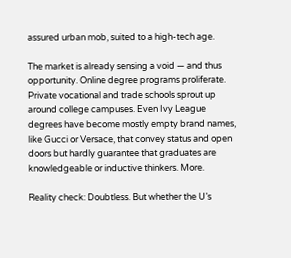assured urban mob, suited to a high-tech age.

The market is already sensing a void — and thus opportunity. Online degree programs proliferate. Private vocational and trade schools sprout up around college campuses. Even Ivy League degrees have become mostly empty brand names, like Gucci or Versace, that convey status and open doors but hardly guarantee that graduates are knowledgeable or inductive thinkers. More.

Reality check: Doubtless. But whether the U’s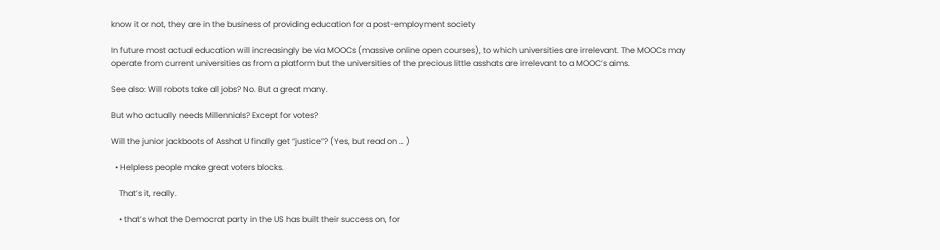know it or not, they are in the business of providing education for a post-employment society

In future most actual education will increasingly be via MOOCs (massive online open courses), to which universities are irrelevant. The MOOCs may operate from current universities as from a platform but the universities of the precious little asshats are irrelevant to a MOOC’s aims.

See also: Will robots take all jobs? No. But a great many.

But who actually needs Millennials? Except for votes?

Will the junior jackboots of Asshat U finally get “justice”? (Yes, but read on … )

  • Helpless people make great voters blocks.

    That’s it, really.

    • that’s what the Democrat party in the US has built their success on, for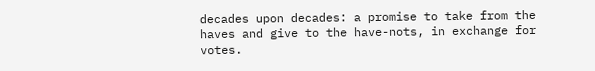decades upon decades: a promise to take from the haves and give to the have-nots, in exchange for votes.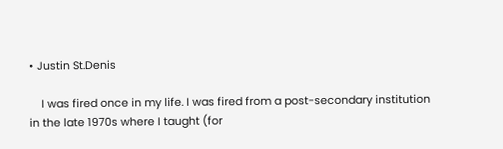• Justin St.Denis

    I was fired once in my life. I was fired from a post-secondary institution in the late 1970s where I taught (for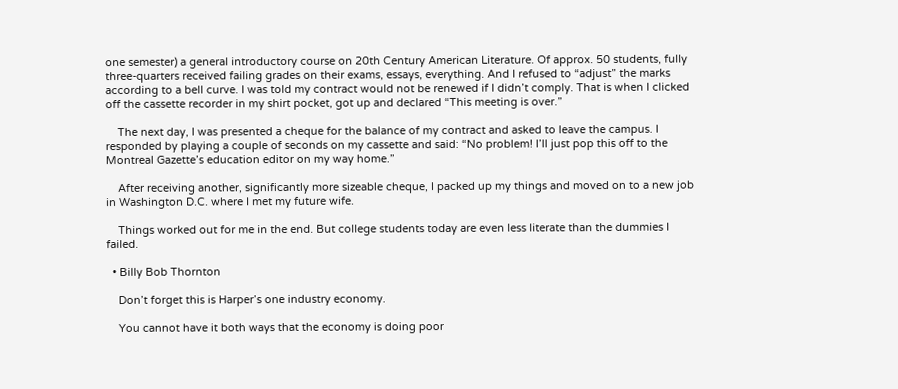one semester) a general introductory course on 20th Century American Literature. Of approx. 50 students, fully three-quarters received failing grades on their exams, essays, everything. And I refused to “adjust” the marks according to a bell curve. I was told my contract would not be renewed if I didn’t comply. That is when I clicked off the cassette recorder in my shirt pocket, got up and declared “This meeting is over.”

    The next day, I was presented a cheque for the balance of my contract and asked to leave the campus. I responded by playing a couple of seconds on my cassette and said: “No problem! I’ll just pop this off to the Montreal Gazette’s education editor on my way home.”

    After receiving another, significantly more sizeable cheque, I packed up my things and moved on to a new job in Washington D.C. where I met my future wife.

    Things worked out for me in the end. But college students today are even less literate than the dummies I failed.

  • Billy Bob Thornton

    Don’t forget this is Harper’s one industry economy.

    You cannot have it both ways that the economy is doing poor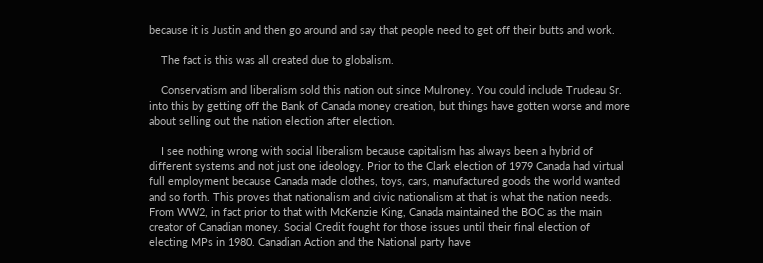because it is Justin and then go around and say that people need to get off their butts and work.

    The fact is this was all created due to globalism.

    Conservatism and liberalism sold this nation out since Mulroney. You could include Trudeau Sr. into this by getting off the Bank of Canada money creation, but things have gotten worse and more about selling out the nation election after election.

    I see nothing wrong with social liberalism because capitalism has always been a hybrid of different systems and not just one ideology. Prior to the Clark election of 1979 Canada had virtual full employment because Canada made clothes, toys, cars, manufactured goods the world wanted and so forth. This proves that nationalism and civic nationalism at that is what the nation needs. From WW2, in fact prior to that with McKenzie King, Canada maintained the BOC as the main creator of Canadian money. Social Credit fought for those issues until their final election of electing MPs in 1980. Canadian Action and the National party have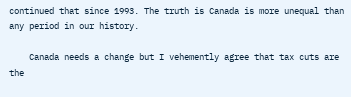continued that since 1993. The truth is Canada is more unequal than any period in our history.

    Canada needs a change but I vehemently agree that tax cuts are the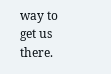way to get us there.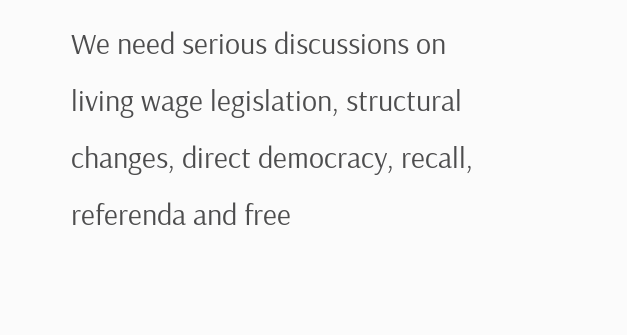We need serious discussions on living wage legislation, structural changes, direct democracy, recall, referenda and free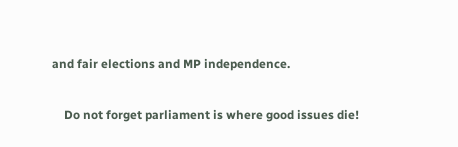and fair elections and MP independence.

    Do not forget parliament is where good issues die!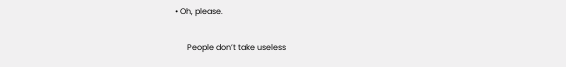• Oh, please.

      People don’t take useless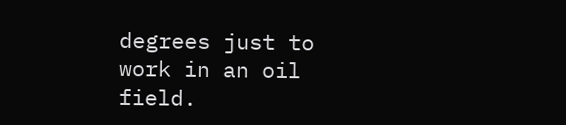degrees just to work in an oil field.